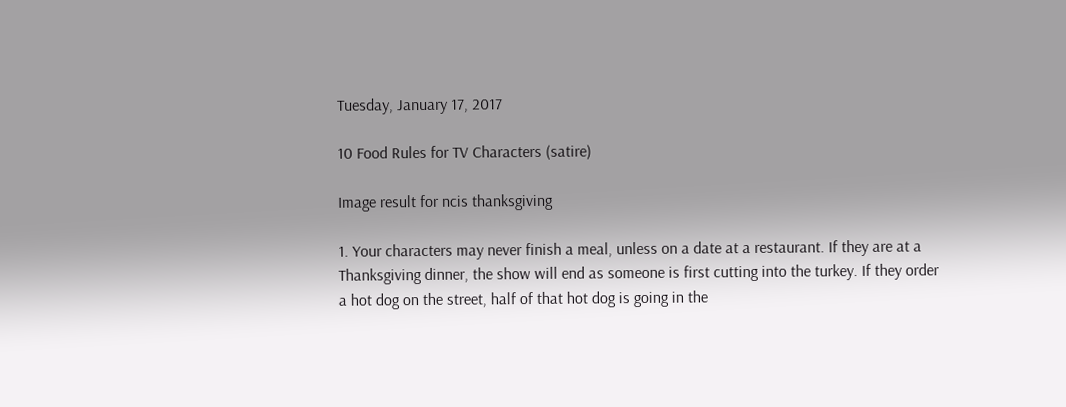Tuesday, January 17, 2017

10 Food Rules for TV Characters (satire)

Image result for ncis thanksgiving

1. Your characters may never finish a meal, unless on a date at a restaurant. If they are at a Thanksgiving dinner, the show will end as someone is first cutting into the turkey. If they order a hot dog on the street, half of that hot dog is going in the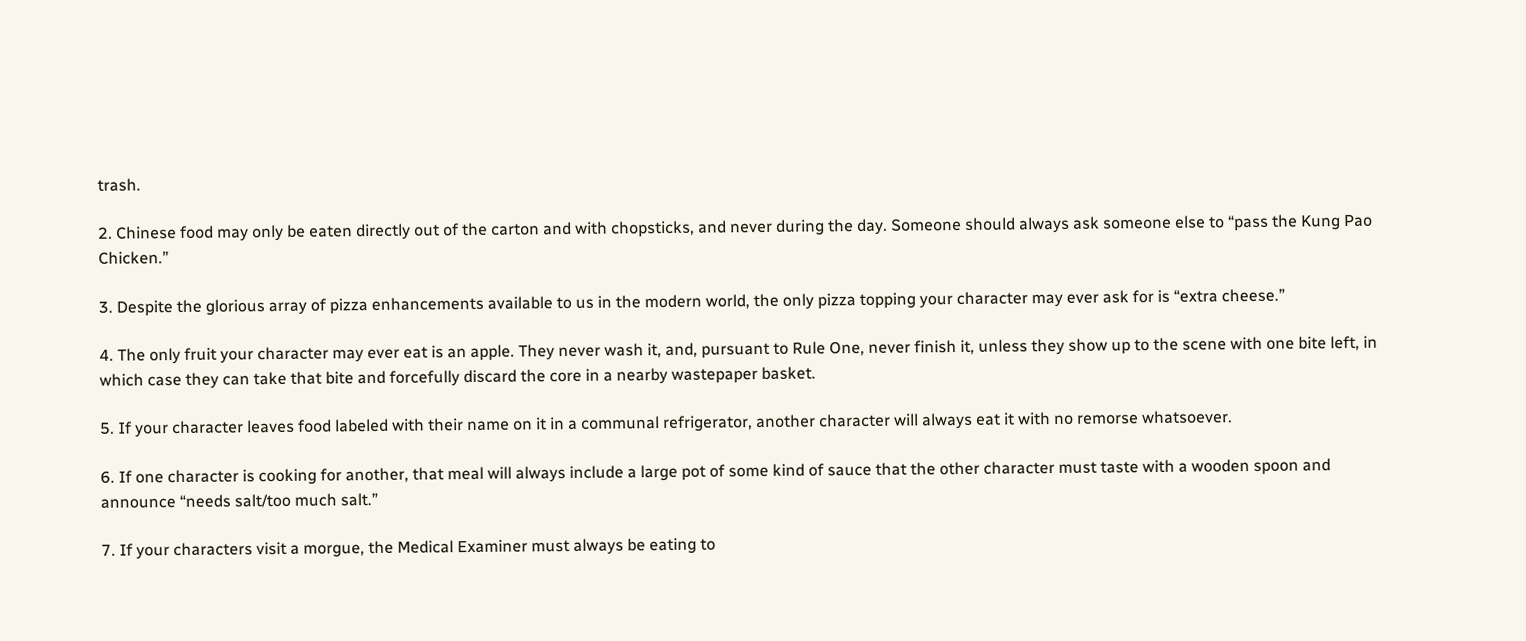trash.

2. Chinese food may only be eaten directly out of the carton and with chopsticks, and never during the day. Someone should always ask someone else to “pass the Kung Pao Chicken.”

3. Despite the glorious array of pizza enhancements available to us in the modern world, the only pizza topping your character may ever ask for is “extra cheese.”

4. The only fruit your character may ever eat is an apple. They never wash it, and, pursuant to Rule One, never finish it, unless they show up to the scene with one bite left, in which case they can take that bite and forcefully discard the core in a nearby wastepaper basket.

5. If your character leaves food labeled with their name on it in a communal refrigerator, another character will always eat it with no remorse whatsoever.

6. If one character is cooking for another, that meal will always include a large pot of some kind of sauce that the other character must taste with a wooden spoon and announce “needs salt/too much salt.”

7. If your characters visit a morgue, the Medical Examiner must always be eating to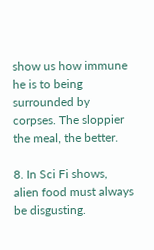show us how immune he is to being surrounded by corpses. The sloppier the meal, the better.

8. In Sci Fi shows, alien food must always be disgusting.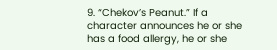9. “Chekov’s Peanut.” If a character announces he or she has a food allergy, he or she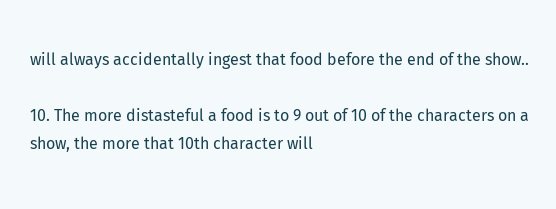will always accidentally ingest that food before the end of the show..

10. The more distasteful a food is to 9 out of 10 of the characters on a show, the more that 10th character will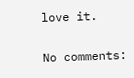love it.

No comments: